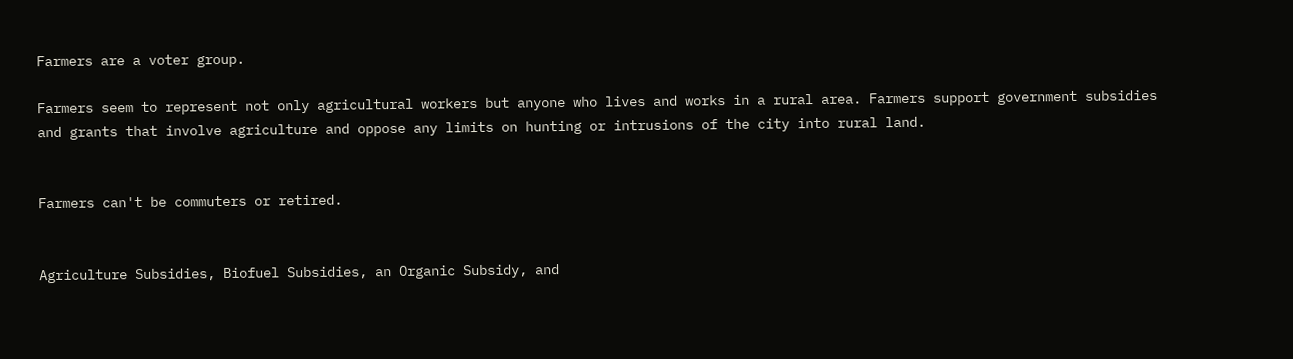Farmers are a voter group.

Farmers seem to represent not only agricultural workers but anyone who lives and works in a rural area. Farmers support government subsidies and grants that involve agriculture and oppose any limits on hunting or intrusions of the city into rural land.


Farmers can't be commuters or retired.


Agriculture Subsidies, Biofuel Subsidies, an Organic Subsidy, and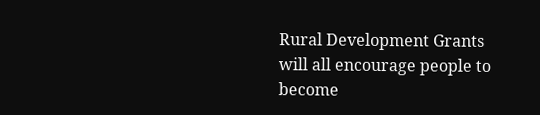Rural Development Grants will all encourage people to become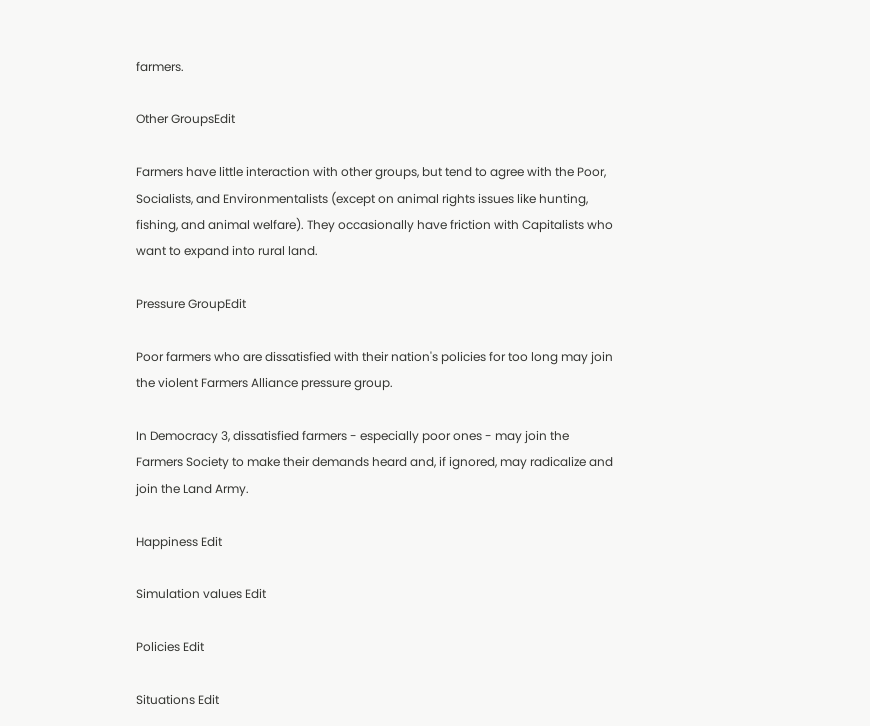farmers.

Other GroupsEdit

Farmers have little interaction with other groups, but tend to agree with the Poor, Socialists, and Environmentalists (except on animal rights issues like hunting, fishing, and animal welfare). They occasionally have friction with Capitalists who want to expand into rural land.

Pressure GroupEdit

Poor farmers who are dissatisfied with their nation's policies for too long may join the violent Farmers Alliance pressure group.

In Democracy 3, dissatisfied farmers - especially poor ones - may join the Farmers Society to make their demands heard and, if ignored, may radicalize and join the Land Army.

Happiness Edit

Simulation values Edit

Policies Edit

Situations Edit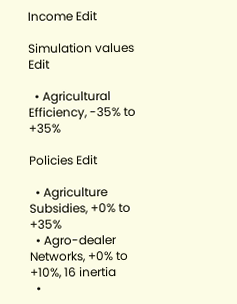Income Edit

Simulation values Edit

  • Agricultural Efficiency, -35% to +35%

Policies Edit

  • Agriculture Subsidies, +0% to +35%
  • Agro-dealer Networks, +0% to +10%, 16 inertia
  •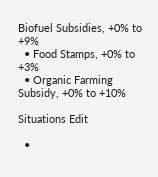Biofuel Subsidies, +0% to +9%
  • Food Stamps, +0% to +3%
  • Organic Farming Subsidy, +0% to +10%

Situations Edit

  •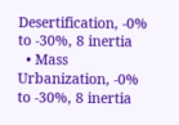Desertification, -0% to -30%, 8 inertia
  • Mass Urbanization, -0% to -30%, 8 inertia